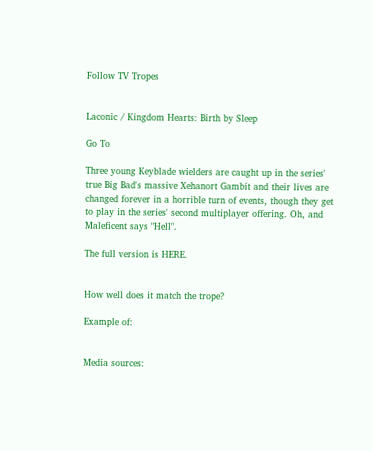Follow TV Tropes


Laconic / Kingdom Hearts: Birth by Sleep

Go To

Three young Keyblade wielders are caught up in the series' true Big Bad's massive Xehanort Gambit and their lives are changed forever in a horrible turn of events, though they get to play in the series' second multiplayer offering. Oh, and Maleficent says "Hell".

The full version is HERE.


How well does it match the trope?

Example of:


Media sources: